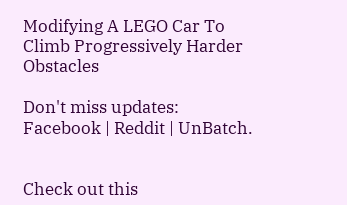Modifying A LEGO Car To Climb Progressively Harder Obstacles

Don't miss updates:  Facebook | Reddit | UnBatch.


Check out this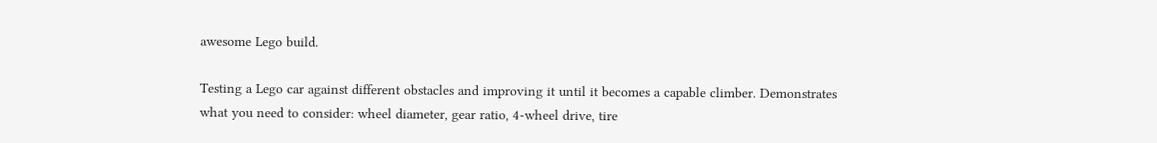awesome Lego build.

Testing a Lego car against different obstacles and improving it until it becomes a capable climber. Demonstrates what you need to consider: wheel diameter, gear ratio, 4-wheel drive, tire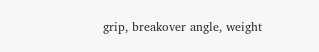grip, breakover angle, weight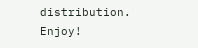distribution. Enjoy!